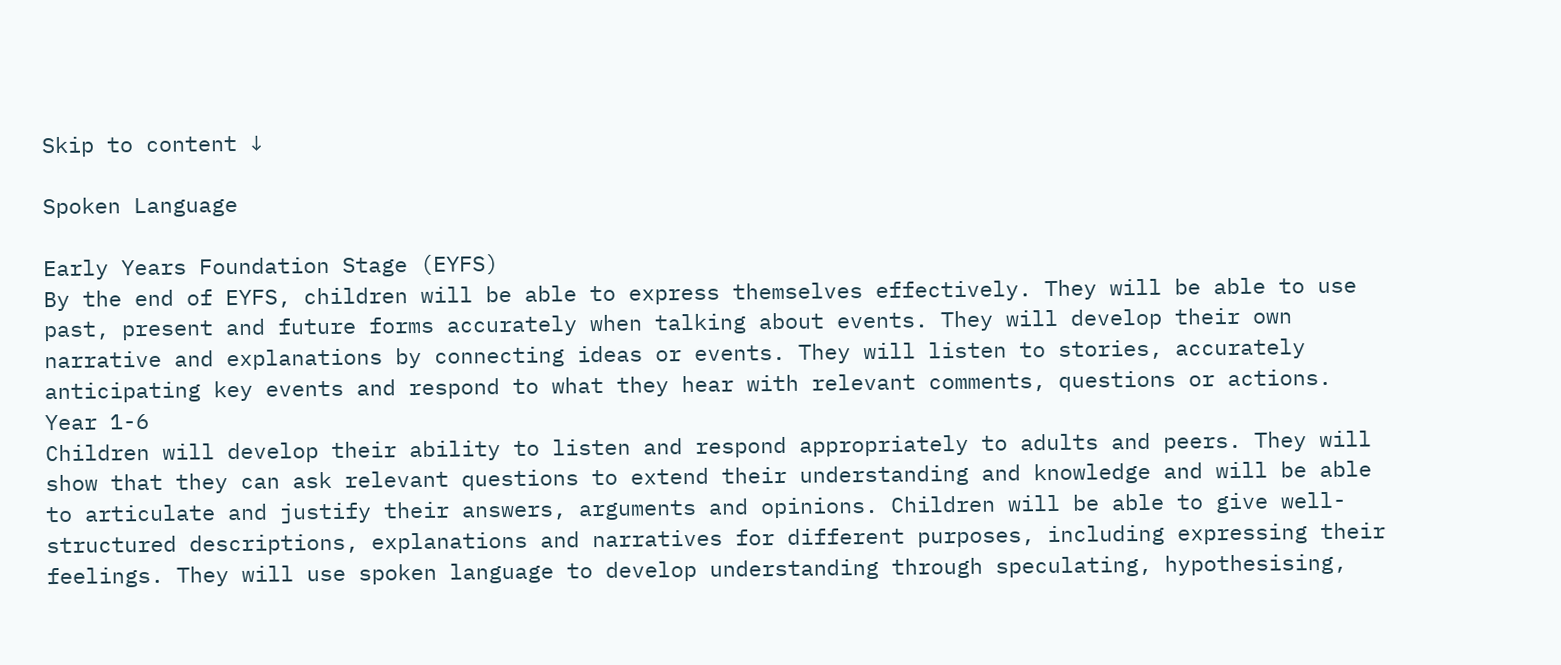Skip to content ↓

Spoken Language

Early Years Foundation Stage (EYFS)
By the end of EYFS, children will be able to express themselves effectively. They will be able to use past, present and future forms accurately when talking about events. They will develop their own narrative and explanations by connecting ideas or events. They will listen to stories, accurately anticipating key events and respond to what they hear with relevant comments, questions or actions.
Year 1-6
Children will develop their ability to listen and respond appropriately to adults and peers. They will show that they can ask relevant questions to extend their understanding and knowledge and will be able to articulate and justify their answers, arguments and opinions. Children will be able to give well-structured descriptions, explanations and narratives for different purposes, including expressing their feelings. They will use spoken language to develop understanding through speculating, hypothesising,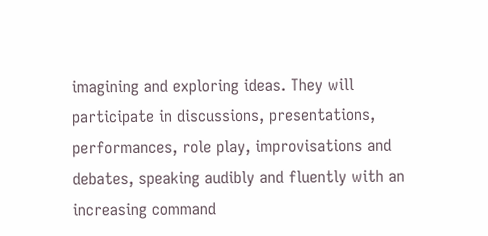imagining and exploring ideas. They will participate in discussions, presentations, performances, role play, improvisations and debates, speaking audibly and fluently with an increasing command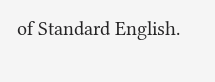of Standard English.